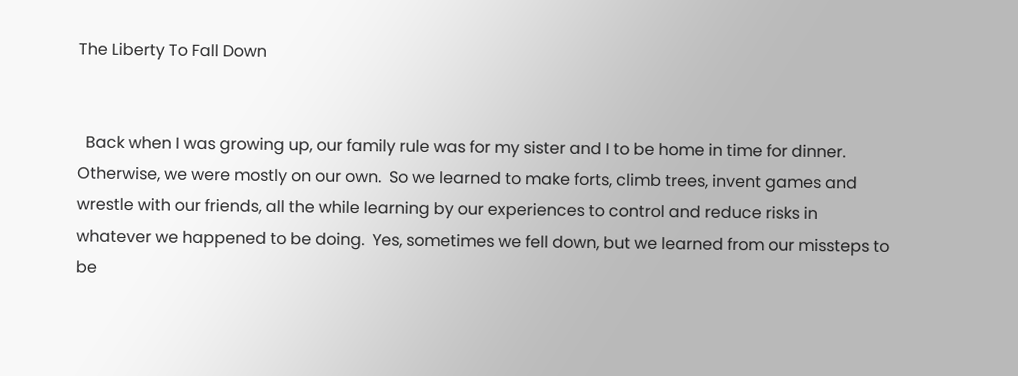The Liberty To Fall Down


  Back when I was growing up, our family rule was for my sister and I to be home in time for dinner.  Otherwise, we were mostly on our own.  So we learned to make forts, climb trees, invent games and wrestle with our friends, all the while learning by our experiences to control and reduce risks in whatever we happened to be doing.  Yes, sometimes we fell down, but we learned from our missteps to be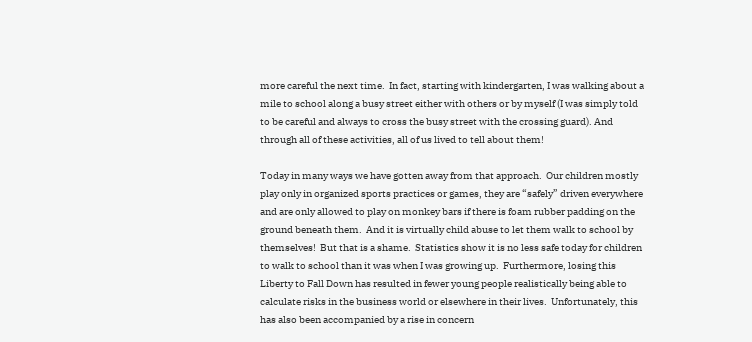more careful the next time.  In fact, starting with kindergarten, I was walking about a mile to school along a busy street either with others or by myself (I was simply told to be careful and always to cross the busy street with the crossing guard). And through all of these activities, all of us lived to tell about them!

Today in many ways we have gotten away from that approach.  Our children mostly play only in organized sports practices or games, they are “safely” driven everywhere and are only allowed to play on monkey bars if there is foam rubber padding on the ground beneath them.  And it is virtually child abuse to let them walk to school by themselves!  But that is a shame.  Statistics show it is no less safe today for children to walk to school than it was when I was growing up.  Furthermore, losing this Liberty to Fall Down has resulted in fewer young people realistically being able to calculate risks in the business world or elsewhere in their lives.  Unfortunately, this has also been accompanied by a rise in concern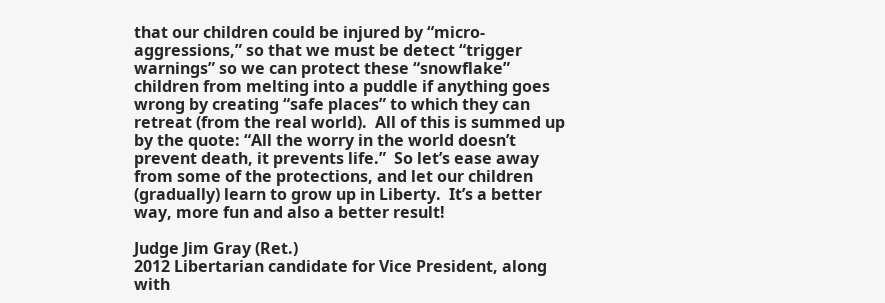that our children could be injured by “micro-aggressions,” so that we must be detect “trigger warnings” so we can protect these “snowflake” children from melting into a puddle if anything goes wrong by creating “safe places” to which they can retreat (from the real world).  All of this is summed up by the quote: “All the worry in the world doesn’t prevent death, it prevents life.”  So let’s ease away from some of the protections, and let our children (gradually) learn to grow up in Liberty.  It’s a better way, more fun and also a better result!

Judge Jim Gray (Ret.)
2012 Libertarian candidate for Vice President, along with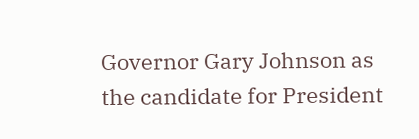Governor Gary Johnson as the candidate for President